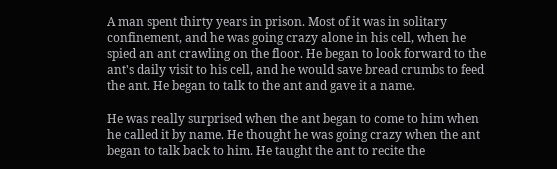A man spent thirty years in prison. Most of it was in solitary confinement, and he was going crazy alone in his cell, when he spied an ant crawling on the floor. He began to look forward to the ant's daily visit to his cell, and he would save bread crumbs to feed the ant. He began to talk to the ant and gave it a name.

He was really surprised when the ant began to come to him when he called it by name. He thought he was going crazy when the ant began to talk back to him. He taught the ant to recite the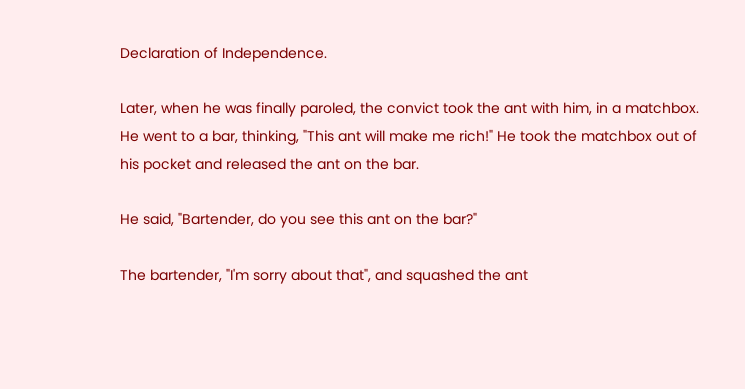Declaration of Independence.

Later, when he was finally paroled, the convict took the ant with him, in a matchbox. He went to a bar, thinking, "This ant will make me rich!" He took the matchbox out of his pocket and released the ant on the bar.

He said, "Bartender, do you see this ant on the bar?"

The bartender, "I'm sorry about that", and squashed the ant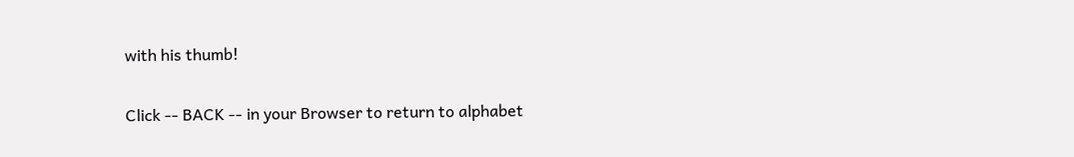with his thumb!

Click -- BACK -- in your Browser to return to alphabet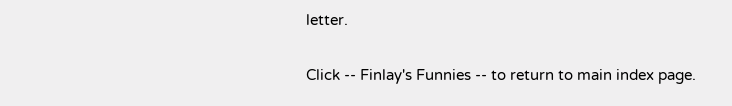letter.

Click -- Finlay's Funnies -- to return to main index page.